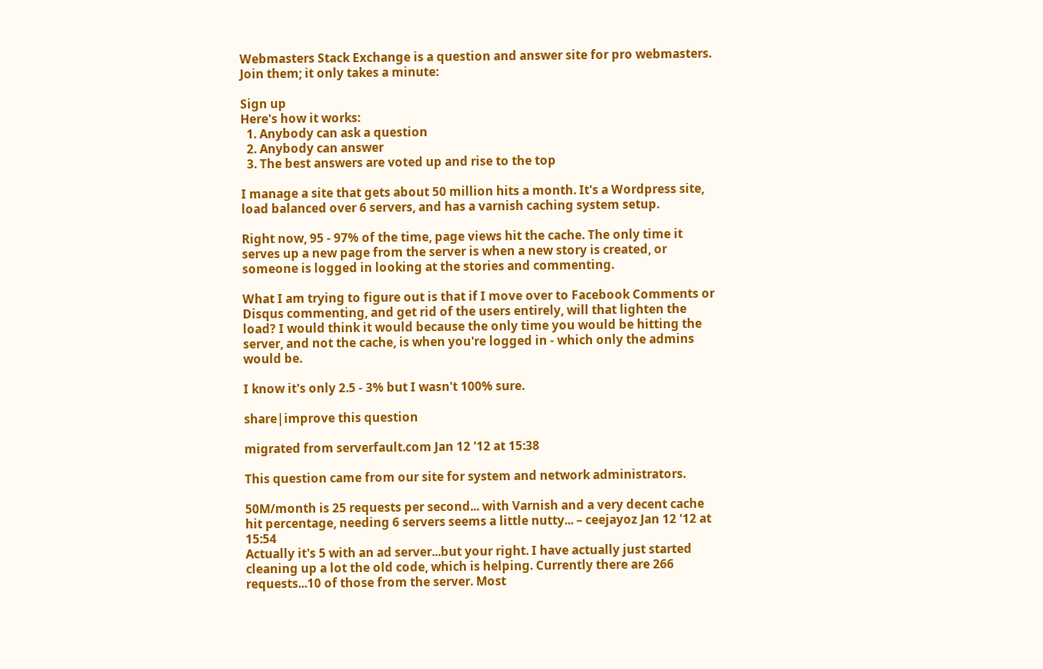Webmasters Stack Exchange is a question and answer site for pro webmasters. Join them; it only takes a minute:

Sign up
Here's how it works:
  1. Anybody can ask a question
  2. Anybody can answer
  3. The best answers are voted up and rise to the top

I manage a site that gets about 50 million hits a month. It's a Wordpress site, load balanced over 6 servers, and has a varnish caching system setup.

Right now, 95 - 97% of the time, page views hit the cache. The only time it serves up a new page from the server is when a new story is created, or someone is logged in looking at the stories and commenting.

What I am trying to figure out is that if I move over to Facebook Comments or Disqus commenting, and get rid of the users entirely, will that lighten the load? I would think it would because the only time you would be hitting the server, and not the cache, is when you're logged in - which only the admins would be.

I know it's only 2.5 - 3% but I wasn't 100% sure.

share|improve this question

migrated from serverfault.com Jan 12 '12 at 15:38

This question came from our site for system and network administrators.

50M/month is 25 requests per second... with Varnish and a very decent cache hit percentage, needing 6 servers seems a little nutty... – ceejayoz Jan 12 '12 at 15:54
Actually it's 5 with an ad server...but your right. I have actually just started cleaning up a lot the old code, which is helping. Currently there are 266 requests...10 of those from the server. Most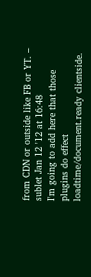from CDN or outside like FB or YT. – sublet Jan 12 '12 at 16:48
I'm going to add here that those plugins do effect loadtime/document.ready clientside.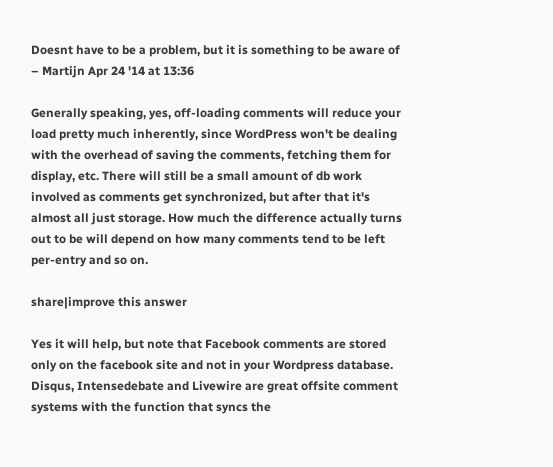Doesnt have to be a problem, but it is something to be aware of – Martijn Apr 24 '14 at 13:36

Generally speaking, yes, off-loading comments will reduce your load pretty much inherently, since WordPress won't be dealing with the overhead of saving the comments, fetching them for display, etc. There will still be a small amount of db work involved as comments get synchronized, but after that it's almost all just storage. How much the difference actually turns out to be will depend on how many comments tend to be left per-entry and so on.

share|improve this answer

Yes it will help, but note that Facebook comments are stored only on the facebook site and not in your Wordpress database. Disqus, Intensedebate and Livewire are great offsite comment systems with the function that syncs the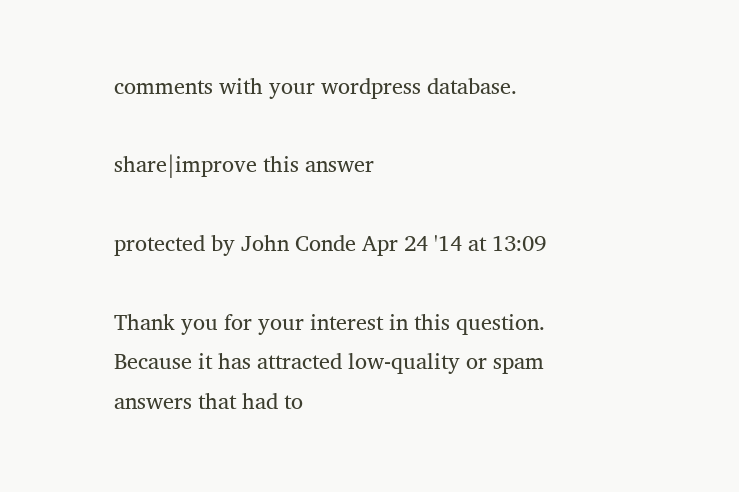comments with your wordpress database.

share|improve this answer

protected by John Conde Apr 24 '14 at 13:09

Thank you for your interest in this question. Because it has attracted low-quality or spam answers that had to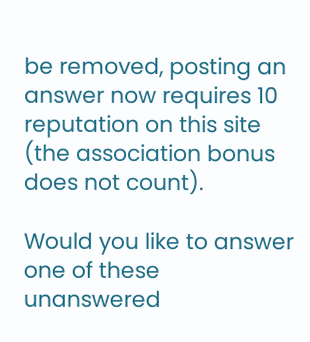be removed, posting an answer now requires 10 reputation on this site (the association bonus does not count).

Would you like to answer one of these unanswered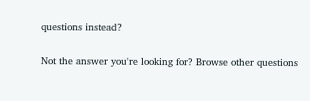questions instead?

Not the answer you're looking for? Browse other questions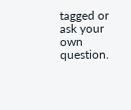tagged or ask your own question.